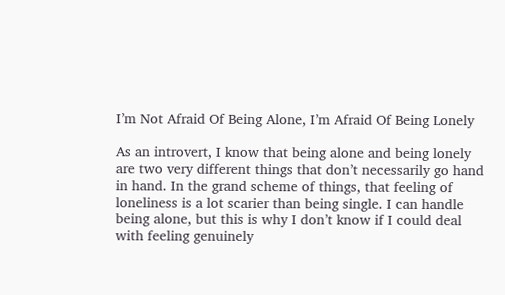I’m Not Afraid Of Being Alone, I’m Afraid Of Being Lonely

As an introvert, I know that being alone and being lonely are two very different things that don’t necessarily go hand in hand. In the grand scheme of things, that feeling of loneliness is a lot scarier than being single. I can handle being alone, but this is why I don’t know if I could deal with feeling genuinely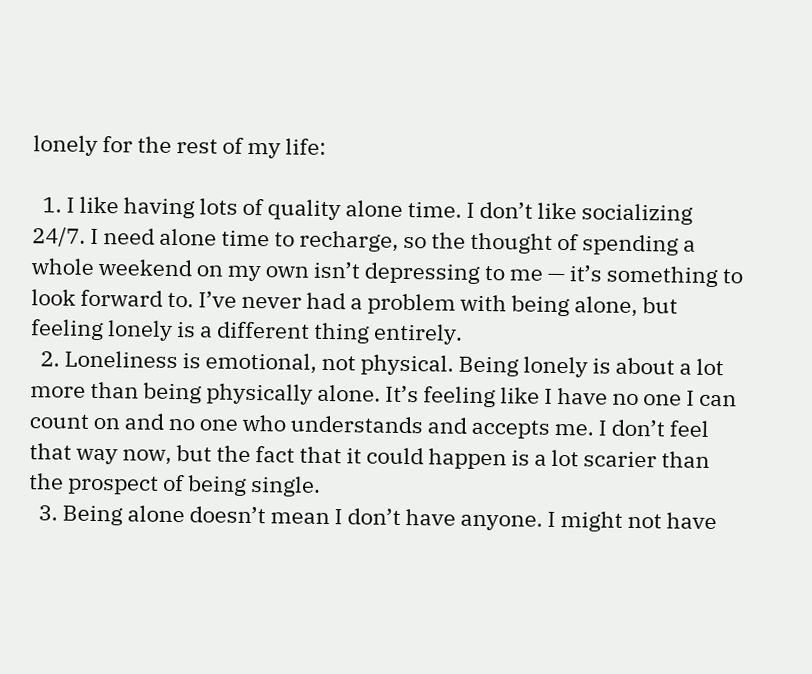lonely for the rest of my life:

  1. I like having lots of quality alone time. I don’t like socializing 24/7. I need alone time to recharge, so the thought of spending a whole weekend on my own isn’t depressing to me — it’s something to look forward to. I’ve never had a problem with being alone, but feeling lonely is a different thing entirely.
  2. Loneliness is emotional, not physical. Being lonely is about a lot more than being physically alone. It’s feeling like I have no one I can count on and no one who understands and accepts me. I don’t feel that way now, but the fact that it could happen is a lot scarier than the prospect of being single.
  3. Being alone doesn’t mean I don’t have anyone. I might not have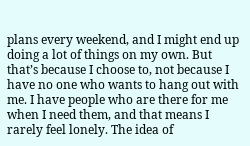plans every weekend, and I might end up doing a lot of things on my own. But that’s because I choose to, not because I have no one who wants to hang out with me. I have people who are there for me when I need them, and that means I rarely feel lonely. The idea of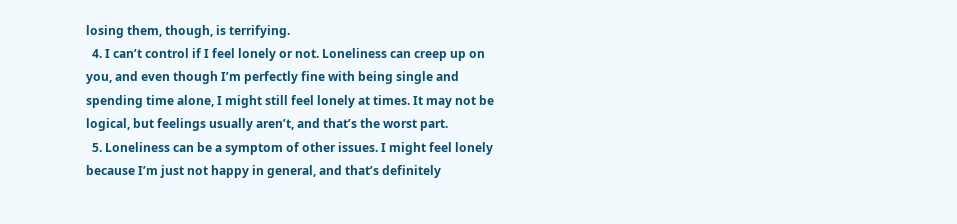losing them, though, is terrifying.
  4. I can’t control if I feel lonely or not. Loneliness can creep up on you, and even though I’m perfectly fine with being single and spending time alone, I might still feel lonely at times. It may not be logical, but feelings usually aren’t, and that’s the worst part.
  5. Loneliness can be a symptom of other issues. I might feel lonely because I’m just not happy in general, and that’s definitely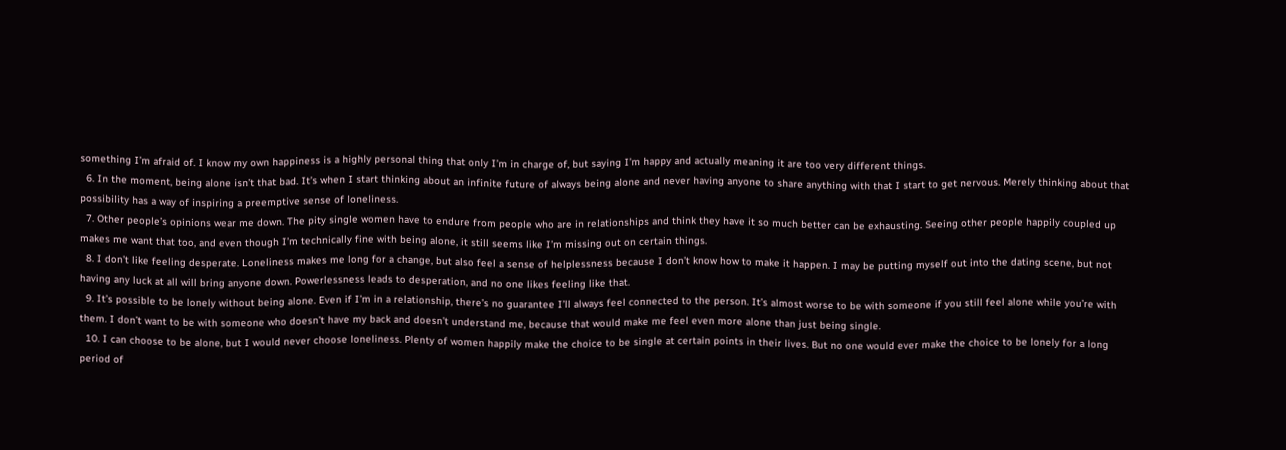something I’m afraid of. I know my own happiness is a highly personal thing that only I’m in charge of, but saying I’m happy and actually meaning it are too very different things.
  6. In the moment, being alone isn’t that bad. It’s when I start thinking about an infinite future of always being alone and never having anyone to share anything with that I start to get nervous. Merely thinking about that possibility has a way of inspiring a preemptive sense of loneliness.
  7. Other people’s opinions wear me down. The pity single women have to endure from people who are in relationships and think they have it so much better can be exhausting. Seeing other people happily coupled up makes me want that too, and even though I’m technically fine with being alone, it still seems like I’m missing out on certain things.
  8. I don’t like feeling desperate. Loneliness makes me long for a change, but also feel a sense of helplessness because I don’t know how to make it happen. I may be putting myself out into the dating scene, but not having any luck at all will bring anyone down. Powerlessness leads to desperation, and no one likes feeling like that.
  9. It’s possible to be lonely without being alone. Even if I’m in a relationship, there’s no guarantee I’ll always feel connected to the person. It’s almost worse to be with someone if you still feel alone while you’re with them. I don’t want to be with someone who doesn’t have my back and doesn’t understand me, because that would make me feel even more alone than just being single.
  10. I can choose to be alone, but I would never choose loneliness. Plenty of women happily make the choice to be single at certain points in their lives. But no one would ever make the choice to be lonely for a long period of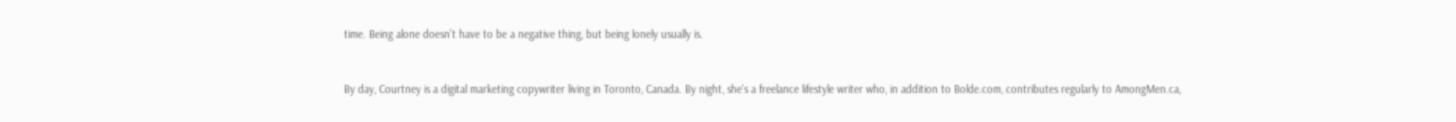time. Being alone doesn’t have to be a negative thing, but being lonely usually is.


By day, Courtney is a digital marketing copywriter living in Toronto, Canada. By night, she's a freelance lifestyle writer who, in addition to Bolde.com, contributes regularly to AmongMen.ca,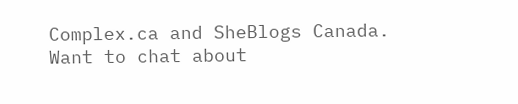Complex.ca and SheBlogs Canada. Want to chat about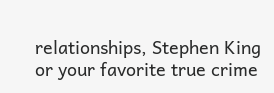relationships, Stephen King or your favorite true crime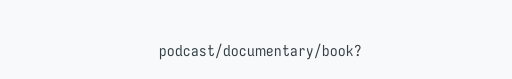podcast/documentary/book?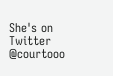She's on Twitter @courtooo